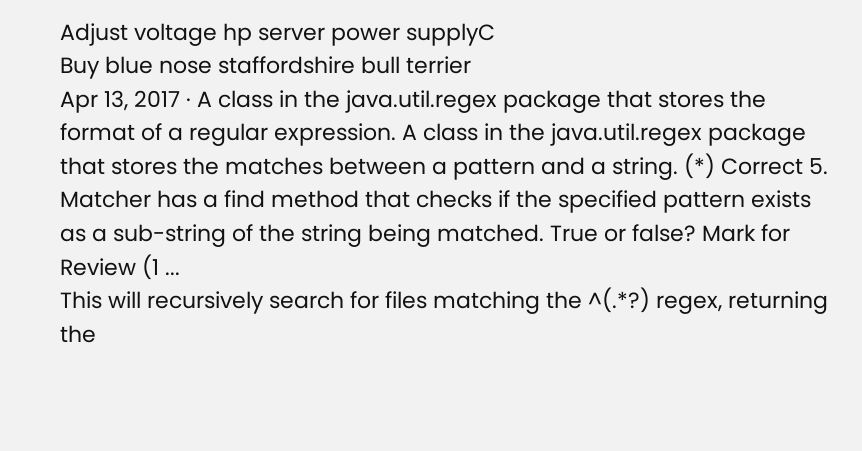Adjust voltage hp server power supplyC
Buy blue nose staffordshire bull terrier
Apr 13, 2017 · A class in the java.util.regex package that stores the format of a regular expression. A class in the java.util.regex package that stores the matches between a pattern and a string. (*) Correct 5. Matcher has a find method that checks if the specified pattern exists as a sub-string of the string being matched. True or false? Mark for Review (1 ...
This will recursively search for files matching the ^(.*?) regex, returning the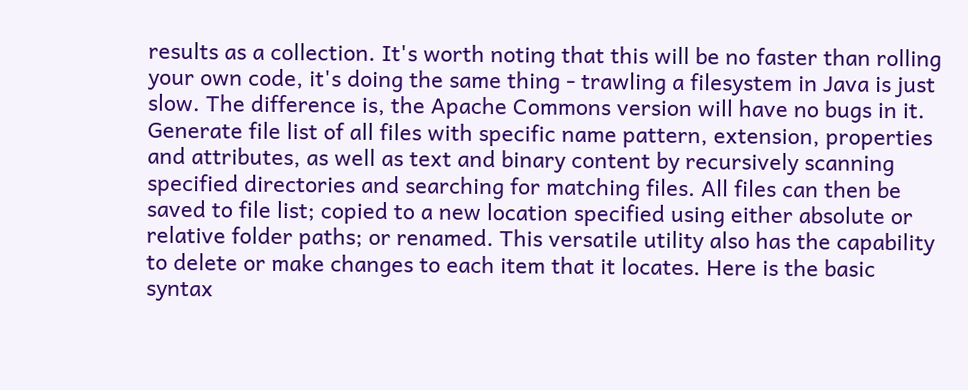results as a collection. It's worth noting that this will be no faster than rolling your own code, it's doing the same thing - trawling a filesystem in Java is just slow. The difference is, the Apache Commons version will have no bugs in it. Generate file list of all files with specific name pattern, extension, properties and attributes, as well as text and binary content by recursively scanning specified directories and searching for matching files. All files can then be saved to file list; copied to a new location specified using either absolute or relative folder paths; or renamed. This versatile utility also has the capability to delete or make changes to each item that it locates. Here is the basic syntax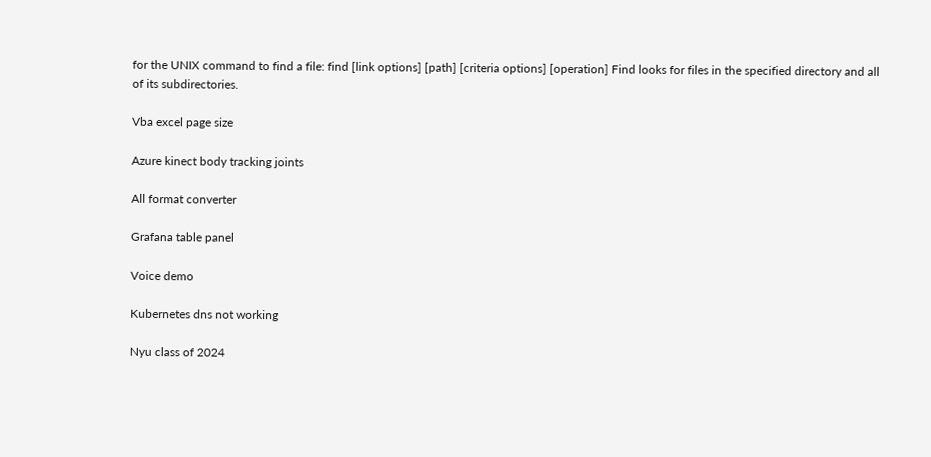for the UNIX command to find a file: find [link options] [path] [criteria options] [operation] Find looks for files in the specified directory and all of its subdirectories.

Vba excel page size

Azure kinect body tracking joints

All format converter

Grafana table panel

Voice demo

Kubernetes dns not working

Nyu class of 2024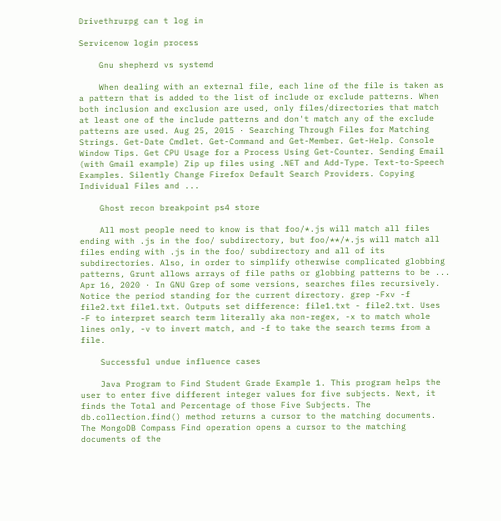Drivethrurpg can t log in

Servicenow login process

    Gnu shepherd vs systemd

    When dealing with an external file, each line of the file is taken as a pattern that is added to the list of include or exclude patterns. When both inclusion and exclusion are used, only files/directories that match at least one of the include patterns and don't match any of the exclude patterns are used. Aug 25, 2015 · Searching Through Files for Matching Strings. Get-Date Cmdlet. Get-Command and Get-Member. Get-Help. Console Window Tips. Get CPU Usage for a Process Using Get-Counter. Sending Email (with Gmail example) Zip up files using .NET and Add-Type. Text-to-Speech Examples. Silently Change Firefox Default Search Providers. Copying Individual Files and ...

    Ghost recon breakpoint ps4 store

    All most people need to know is that foo/*.js will match all files ending with .js in the foo/ subdirectory, but foo/**/*.js will match all files ending with .js in the foo/ subdirectory and all of its subdirectories. Also, in order to simplify otherwise complicated globbing patterns, Grunt allows arrays of file paths or globbing patterns to be ... Apr 16, 2020 · In GNU Grep of some versions, searches files recursively. Notice the period standing for the current directory. grep -Fxv -f file2.txt file1.txt. Outputs set difference: file1.txt - file2.txt. Uses -F to interpret search term literally aka non-regex, -x to match whole lines only, -v to invert match, and -f to take the search terms from a file.

    Successful undue influence cases

    Java Program to Find Student Grade Example 1. This program helps the user to enter five different integer values for five subjects. Next, it finds the Total and Percentage of those Five Subjects. The db.collection.find() method returns a cursor to the matching documents. The MongoDB Compass Find operation opens a cursor to the matching documents of the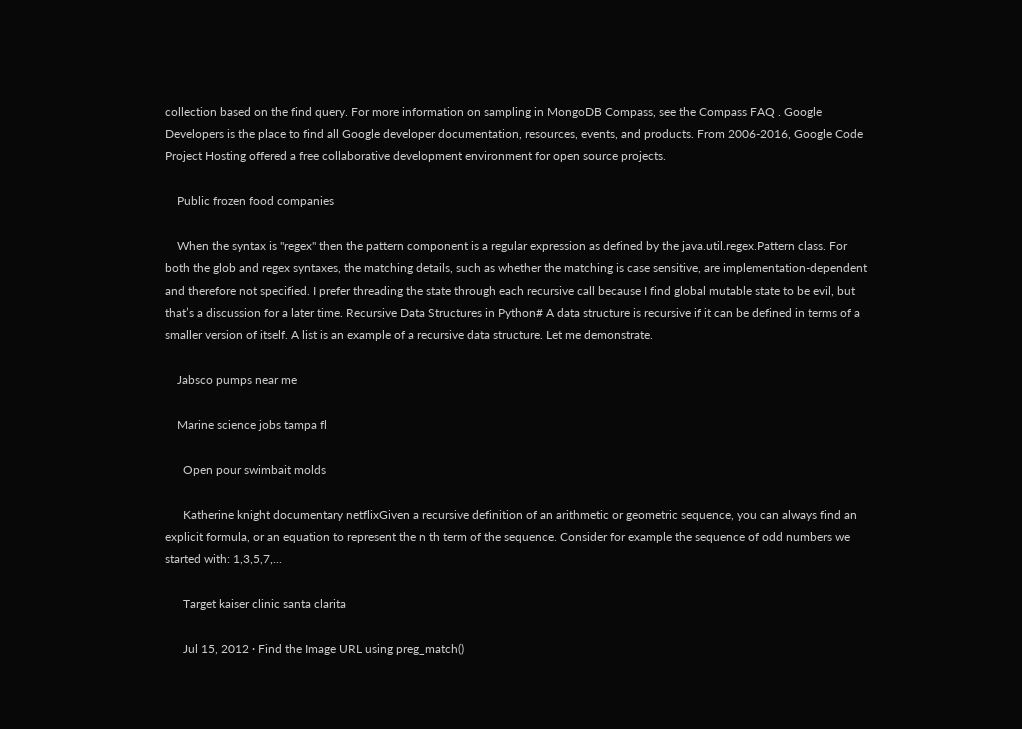collection based on the find query. For more information on sampling in MongoDB Compass, see the Compass FAQ . Google Developers is the place to find all Google developer documentation, resources, events, and products. From 2006-2016, Google Code Project Hosting offered a free collaborative development environment for open source projects.

    Public frozen food companies

    When the syntax is "regex" then the pattern component is a regular expression as defined by the java.util.regex.Pattern class. For both the glob and regex syntaxes, the matching details, such as whether the matching is case sensitive, are implementation-dependent and therefore not specified. I prefer threading the state through each recursive call because I find global mutable state to be evil, but that’s a discussion for a later time. Recursive Data Structures in Python# A data structure is recursive if it can be defined in terms of a smaller version of itself. A list is an example of a recursive data structure. Let me demonstrate.

    Jabsco pumps near me

    Marine science jobs tampa fl

      Open pour swimbait molds

      Katherine knight documentary netflixGiven a recursive definition of an arithmetic or geometric sequence, you can always find an explicit formula, or an equation to represent the n th term of the sequence. Consider for example the sequence of odd numbers we started with: 1,3,5,7,...

      Target kaiser clinic santa clarita

      Jul 15, 2012 · Find the Image URL using preg_match()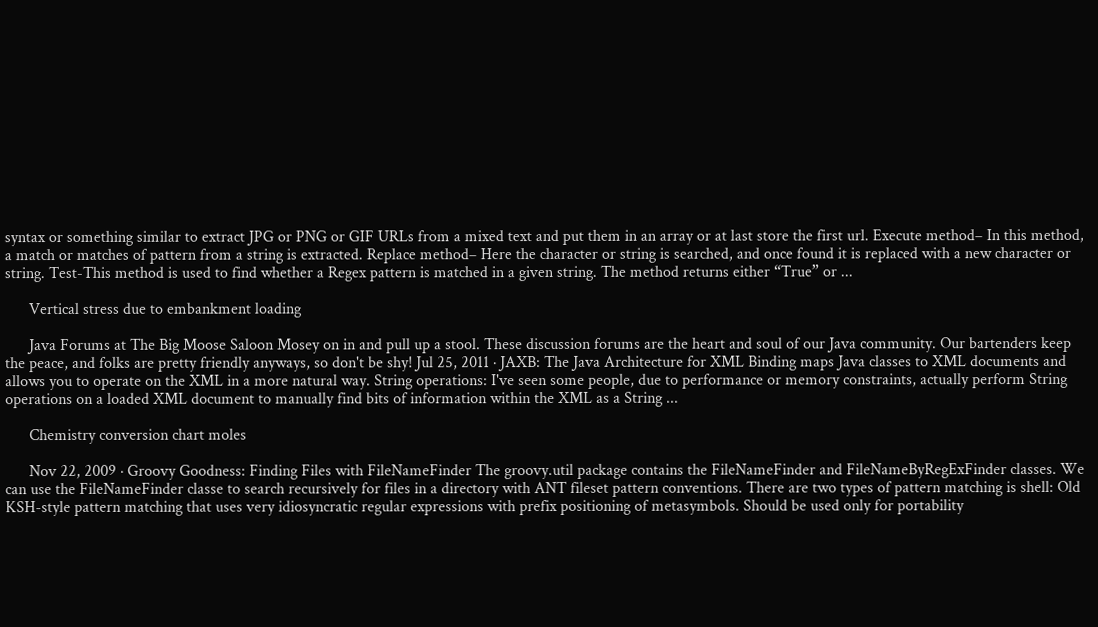syntax or something similar to extract JPG or PNG or GIF URLs from a mixed text and put them in an array or at last store the first url. Execute method– In this method, a match or matches of pattern from a string is extracted. Replace method– Here the character or string is searched, and once found it is replaced with a new character or string. Test-This method is used to find whether a Regex pattern is matched in a given string. The method returns either “True” or ...

      Vertical stress due to embankment loading

      Java Forums at The Big Moose Saloon Mosey on in and pull up a stool. These discussion forums are the heart and soul of our Java community. Our bartenders keep the peace, and folks are pretty friendly anyways, so don't be shy! Jul 25, 2011 · JAXB: The Java Architecture for XML Binding maps Java classes to XML documents and allows you to operate on the XML in a more natural way. String operations: I've seen some people, due to performance or memory constraints, actually perform String operations on a loaded XML document to manually find bits of information within the XML as a String ...

      Chemistry conversion chart moles

      Nov 22, 2009 · Groovy Goodness: Finding Files with FileNameFinder The groovy.util package contains the FileNameFinder and FileNameByRegExFinder classes. We can use the FileNameFinder classe to search recursively for files in a directory with ANT fileset pattern conventions. There are two types of pattern matching is shell: Old KSH-style pattern matching that uses very idiosyncratic regular expressions with prefix positioning of metasymbols. Should be used only for portability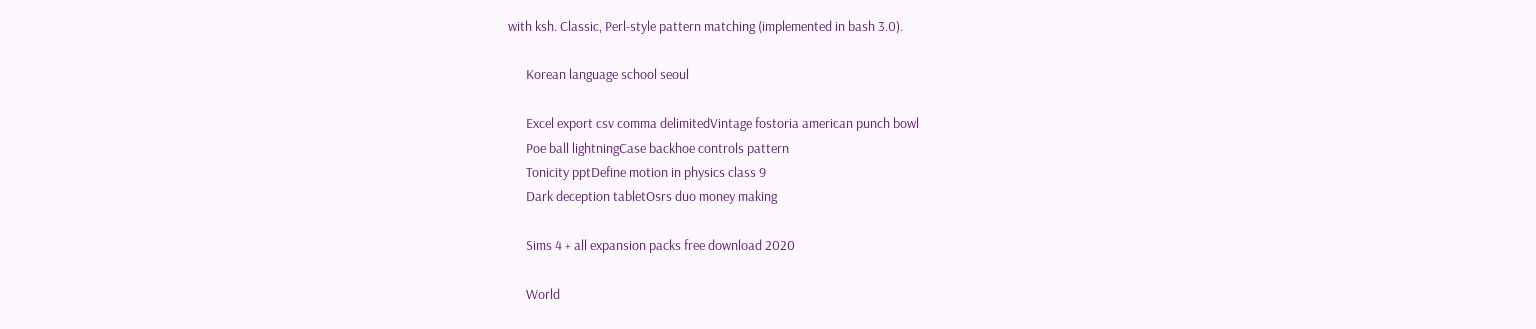with ksh. Classic, Perl-style pattern matching (implemented in bash 3.0).

      Korean language school seoul

      Excel export csv comma delimitedVintage fostoria american punch bowl
      Poe ball lightningCase backhoe controls pattern
      Tonicity pptDefine motion in physics class 9
      Dark deception tabletOsrs duo money making

      Sims 4 + all expansion packs free download 2020

      World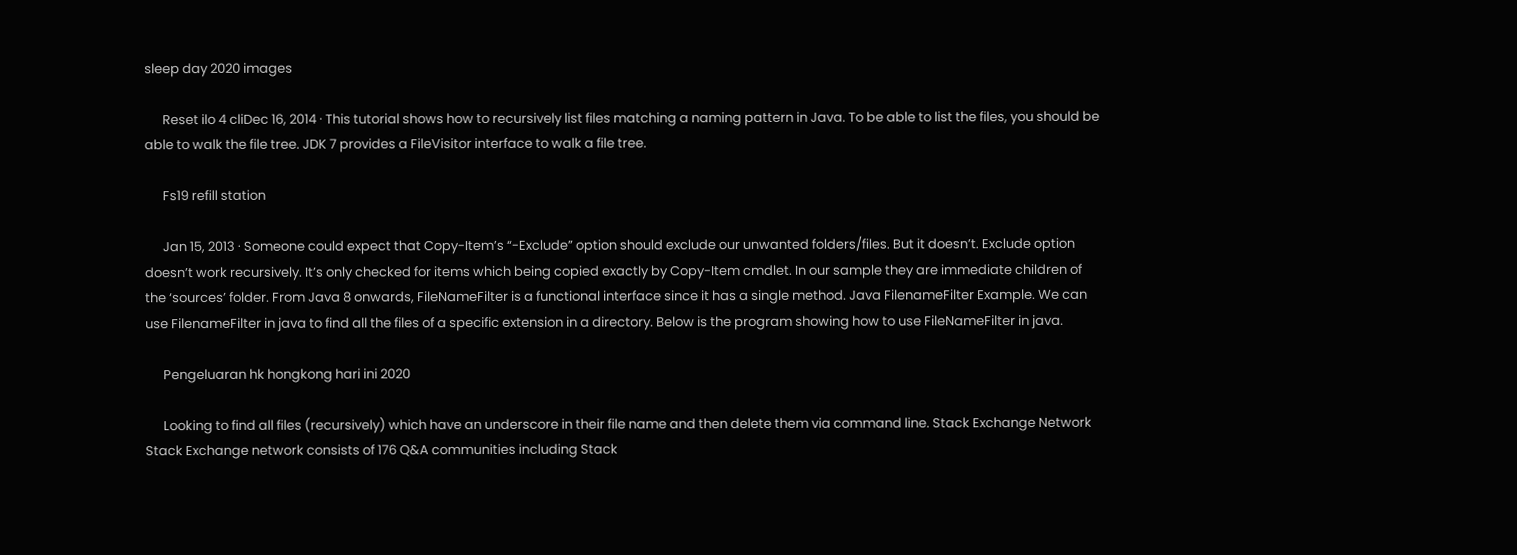sleep day 2020 images

      Reset ilo 4 cliDec 16, 2014 · This tutorial shows how to recursively list files matching a naming pattern in Java. To be able to list the files, you should be able to walk the file tree. JDK 7 provides a FileVisitor interface to walk a file tree.

      Fs19 refill station

      Jan 15, 2013 · Someone could expect that Copy-Item’s “-Exclude” option should exclude our unwanted folders/files. But it doesn’t. Exclude option doesn’t work recursively. It’s only checked for items which being copied exactly by Copy-Item cmdlet. In our sample they are immediate children of the ‘sources’ folder. From Java 8 onwards, FileNameFilter is a functional interface since it has a single method. Java FilenameFilter Example. We can use FilenameFilter in java to find all the files of a specific extension in a directory. Below is the program showing how to use FileNameFilter in java.

      Pengeluaran hk hongkong hari ini 2020

      Looking to find all files (recursively) which have an underscore in their file name and then delete them via command line. Stack Exchange Network Stack Exchange network consists of 176 Q&A communities including Stack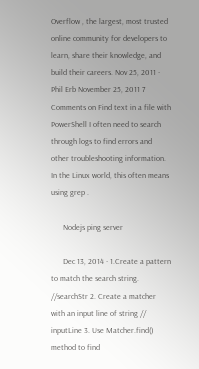Overflow , the largest, most trusted online community for developers to learn, share their knowledge, and build their careers. Nov 25, 2011 · Phil Erb November 25, 2011 7 Comments on Find text in a file with PowerShell I often need to search through logs to find errors and other troubleshooting information. In the Linux world, this often means using grep .

      Nodejs ping server

      Dec 13, 2014 · 1.Create a pattern to match the search string. //searchStr 2. Create a matcher with an input line of string // inputLine 3. Use Matcher.find() method to find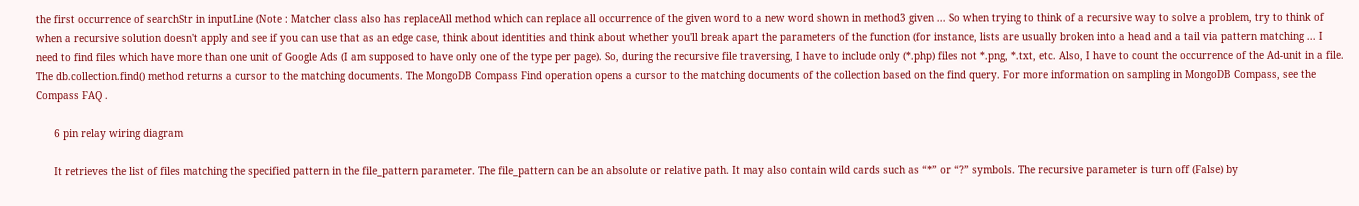the first occurrence of searchStr in inputLine (Note : Matcher class also has replaceAll method which can replace all occurrence of the given word to a new word shown in method3 given ... So when trying to think of a recursive way to solve a problem, try to think of when a recursive solution doesn't apply and see if you can use that as an edge case, think about identities and think about whether you'll break apart the parameters of the function (for instance, lists are usually broken into a head and a tail via pattern matching ... I need to find files which have more than one unit of Google Ads (I am supposed to have only one of the type per page). So, during the recursive file traversing, I have to include only (*.php) files not *.png, *.txt, etc. Also, I have to count the occurrence of the Ad-unit in a file. The db.collection.find() method returns a cursor to the matching documents. The MongoDB Compass Find operation opens a cursor to the matching documents of the collection based on the find query. For more information on sampling in MongoDB Compass, see the Compass FAQ .

      6 pin relay wiring diagram

      It retrieves the list of files matching the specified pattern in the file_pattern parameter. The file_pattern can be an absolute or relative path. It may also contain wild cards such as “*” or “?” symbols. The recursive parameter is turn off (False) by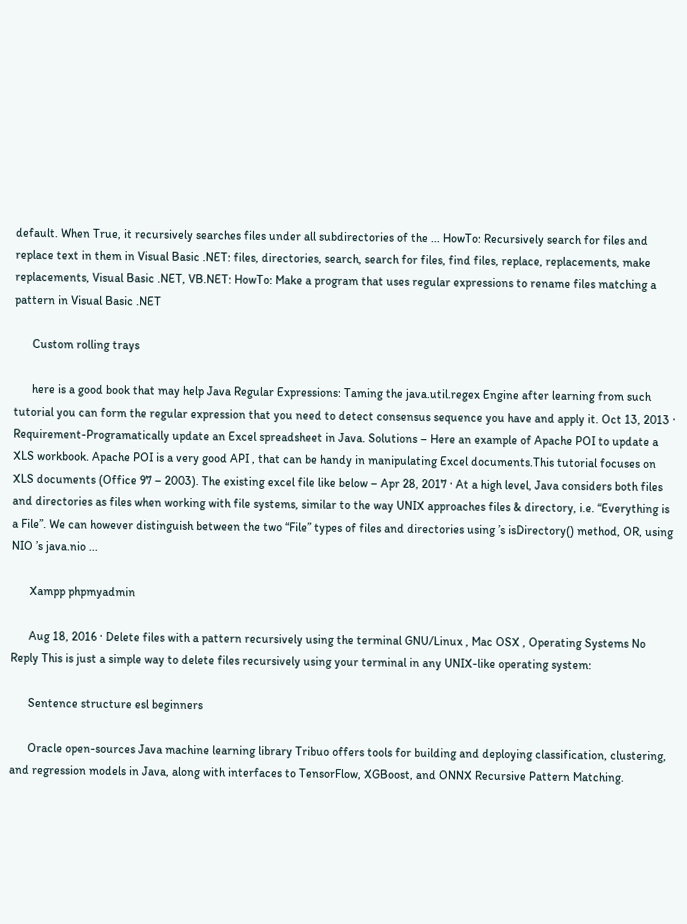default. When True, it recursively searches files under all subdirectories of the ... HowTo: Recursively search for files and replace text in them in Visual Basic .NET: files, directories, search, search for files, find files, replace, replacements, make replacements, Visual Basic .NET, VB.NET: HowTo: Make a program that uses regular expressions to rename files matching a pattern in Visual Basic .NET

      Custom rolling trays

      here is a good book that may help Java Regular Expressions: Taming the java.util.regex Engine after learning from such tutorial you can form the regular expression that you need to detect consensus sequence you have and apply it. Oct 13, 2013 · Requirement-Programatically update an Excel spreadsheet in Java. Solutions – Here an example of Apache POI to update a XLS workbook. Apache POI is a very good API , that can be handy in manipulating Excel documents.This tutorial focuses on XLS documents (Office 97 – 2003). The existing excel file like below – Apr 28, 2017 · At a high level, Java considers both files and directories as files when working with file systems, similar to the way UNIX approaches files & directory, i.e. “Everything is a File”. We can however distinguish between the two “File” types of files and directories using ’s isDirectory() method, OR, using NIO ’s java.nio ...

      Xampp phpmyadmin

      Aug 18, 2016 · Delete files with a pattern recursively using the terminal GNU/Linux , Mac OSX , Operating Systems No Reply This is just a simple way to delete files recursively using your terminal in any UNIX-like operating system:

      Sentence structure esl beginners

      Oracle open-sources Java machine learning library Tribuo offers tools for building and deploying classification, clustering, and regression models in Java, along with interfaces to TensorFlow, XGBoost, and ONNX Recursive Pattern Matching.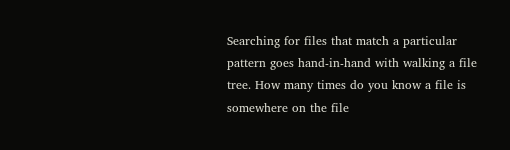Searching for files that match a particular pattern goes hand-in-hand with walking a file tree. How many times do you know a file is somewhere on the file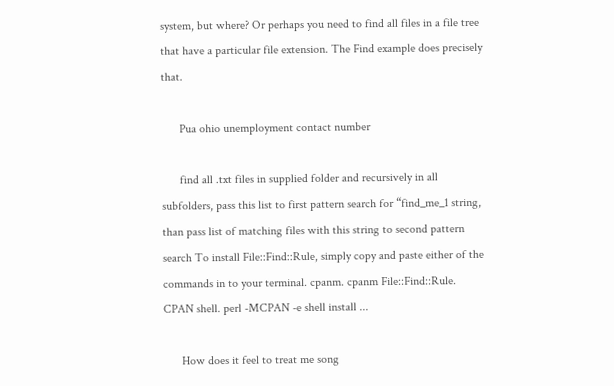system, but where? Or perhaps you need to find all files in a file tree that have a particular file extension. The Find example does precisely that.

      Pua ohio unemployment contact number

      find all .txt files in supplied folder and recursively in all subfolders, pass this list to first pattern search for “find_me_1 string, than pass list of matching files with this string to second pattern search To install File::Find::Rule, simply copy and paste either of the commands in to your terminal. cpanm. cpanm File::Find::Rule. CPAN shell. perl -MCPAN -e shell install ...

      How does it feel to treat me song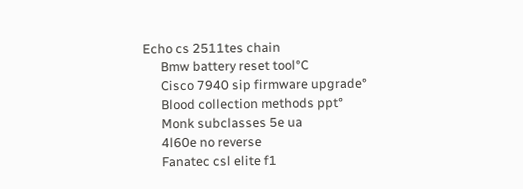Echo cs 2511tes chain
      Bmw battery reset tool°C
      Cisco 7940 sip firmware upgrade°
      Blood collection methods ppt°
      Monk subclasses 5e ua
      4l60e no reverse
      Fanatec csl elite f1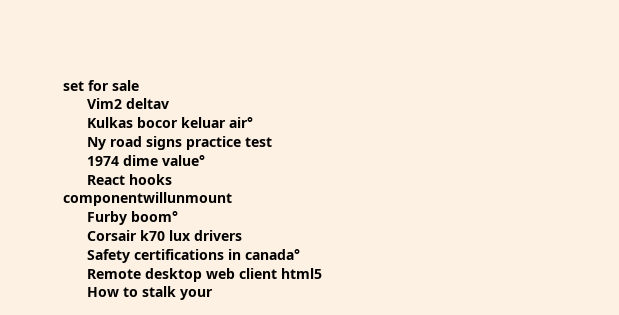set for sale
      Vim2 deltav
      Kulkas bocor keluar air°
      Ny road signs practice test
      1974 dime value°
      React hooks componentwillunmount
      Furby boom°
      Corsair k70 lux drivers
      Safety certifications in canada°
      Remote desktop web client html5
      How to stalk your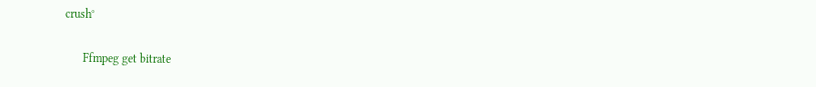crush°

      Ffmpeg get bitrate